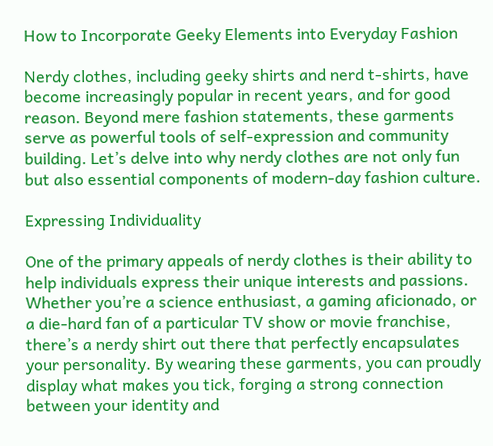How to Incorporate Geeky Elements into Everyday Fashion

Nerdy clothes, including geeky shirts and nerd t-shirts, have become increasingly popular in recent years, and for good reason. Beyond mere fashion statements, these garments serve as powerful tools of self-expression and community building. Let’s delve into why nerdy clothes are not only fun but also essential components of modern-day fashion culture.

Expressing Individuality

One of the primary appeals of nerdy clothes is their ability to help individuals express their unique interests and passions. Whether you’re a science enthusiast, a gaming aficionado, or a die-hard fan of a particular TV show or movie franchise, there’s a nerdy shirt out there that perfectly encapsulates your personality. By wearing these garments, you can proudly display what makes you tick, forging a strong connection between your identity and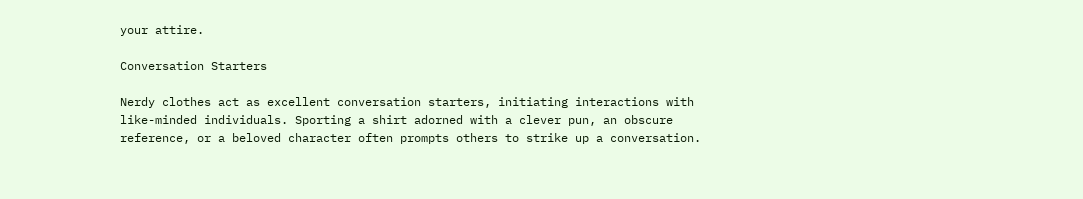your attire.

Conversation Starters

Nerdy clothes act as excellent conversation starters, initiating interactions with like-minded individuals. Sporting a shirt adorned with a clever pun, an obscure reference, or a beloved character often prompts others to strike up a conversation.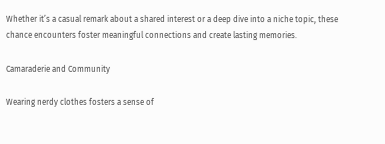Whether it’s a casual remark about a shared interest or a deep dive into a niche topic, these chance encounters foster meaningful connections and create lasting memories.

Camaraderie and Community

Wearing nerdy clothes fosters a sense of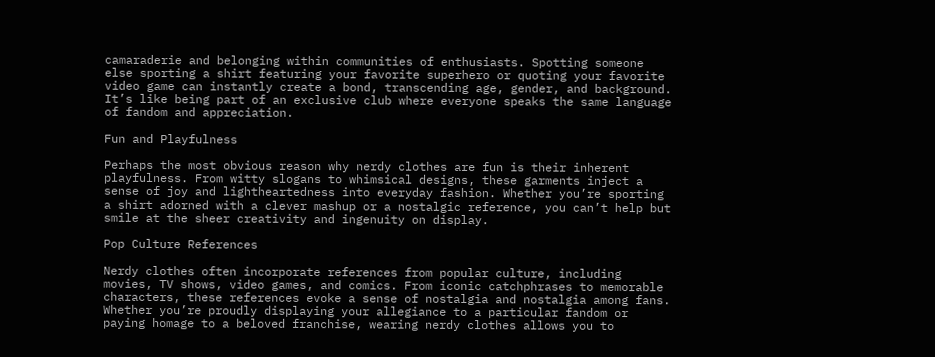camaraderie and belonging within communities of enthusiasts. Spotting someone else sporting a shirt featuring your favorite superhero or quoting your favorite video game can instantly create a bond, transcending age, gender, and background. It’s like being part of an exclusive club where everyone speaks the same language of fandom and appreciation.

Fun and Playfulness

Perhaps the most obvious reason why nerdy clothes are fun is their inherent playfulness. From witty slogans to whimsical designs, these garments inject a sense of joy and lightheartedness into everyday fashion. Whether you’re sporting a shirt adorned with a clever mashup or a nostalgic reference, you can’t help but smile at the sheer creativity and ingenuity on display.

Pop Culture References

Nerdy clothes often incorporate references from popular culture, including movies, TV shows, video games, and comics. From iconic catchphrases to memorable characters, these references evoke a sense of nostalgia and nostalgia among fans. Whether you’re proudly displaying your allegiance to a particular fandom or paying homage to a beloved franchise, wearing nerdy clothes allows you to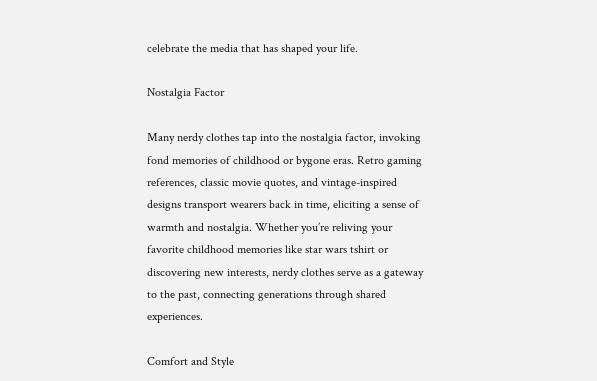celebrate the media that has shaped your life.

Nostalgia Factor

Many nerdy clothes tap into the nostalgia factor, invoking fond memories of childhood or bygone eras. Retro gaming references, classic movie quotes, and vintage-inspired designs transport wearers back in time, eliciting a sense of warmth and nostalgia. Whether you’re reliving your favorite childhood memories like star wars tshirt or discovering new interests, nerdy clothes serve as a gateway to the past, connecting generations through shared experiences.

Comfort and Style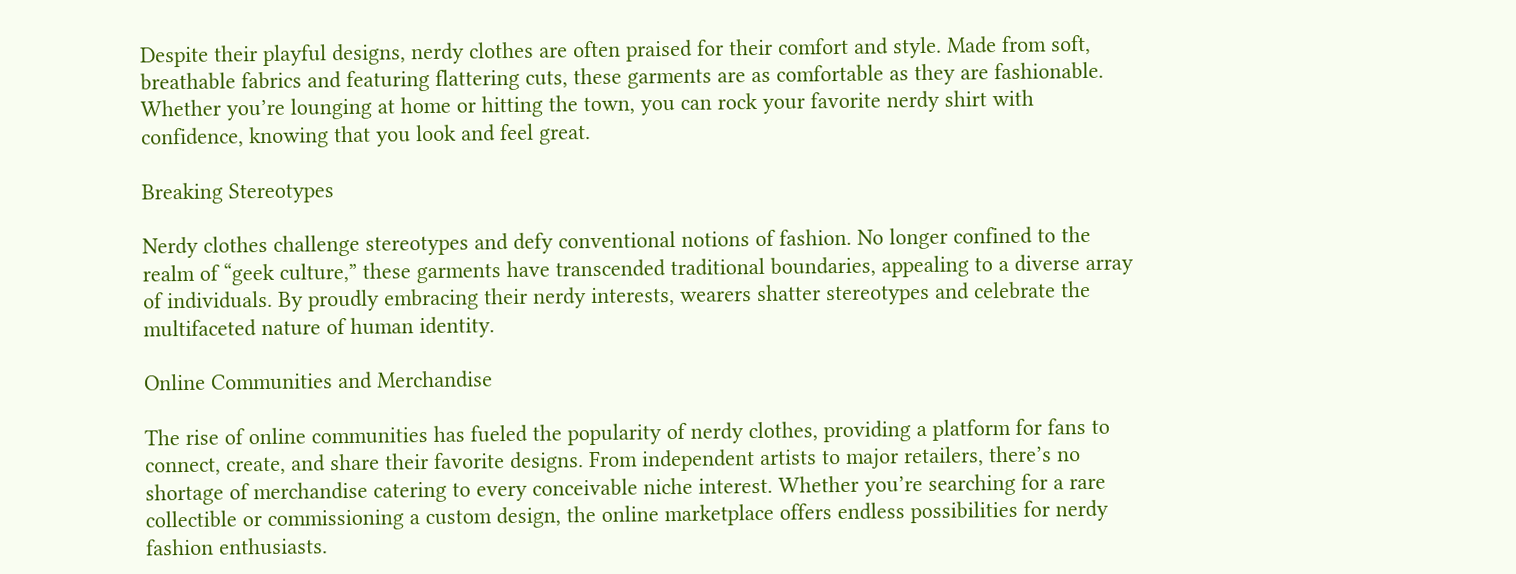Despite their playful designs, nerdy clothes are often praised for their comfort and style. Made from soft, breathable fabrics and featuring flattering cuts, these garments are as comfortable as they are fashionable. Whether you’re lounging at home or hitting the town, you can rock your favorite nerdy shirt with confidence, knowing that you look and feel great.

Breaking Stereotypes

Nerdy clothes challenge stereotypes and defy conventional notions of fashion. No longer confined to the realm of “geek culture,” these garments have transcended traditional boundaries, appealing to a diverse array of individuals. By proudly embracing their nerdy interests, wearers shatter stereotypes and celebrate the multifaceted nature of human identity.

Online Communities and Merchandise

The rise of online communities has fueled the popularity of nerdy clothes, providing a platform for fans to connect, create, and share their favorite designs. From independent artists to major retailers, there’s no shortage of merchandise catering to every conceivable niche interest. Whether you’re searching for a rare collectible or commissioning a custom design, the online marketplace offers endless possibilities for nerdy fashion enthusiasts.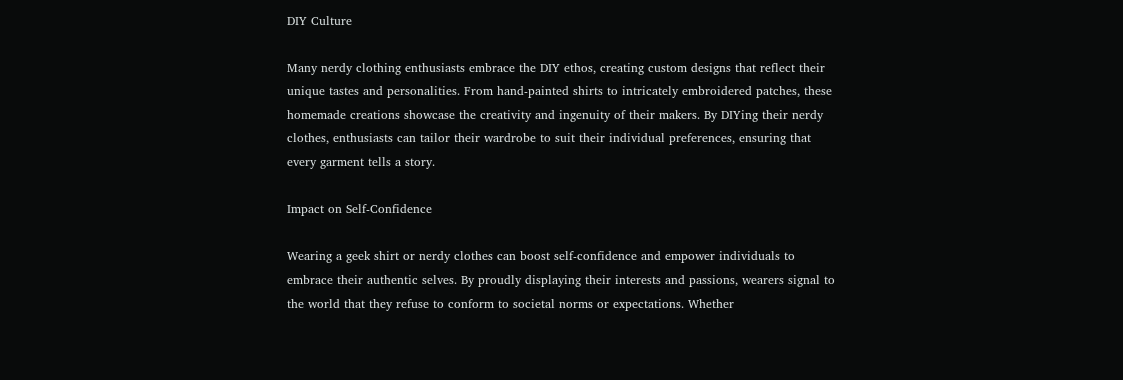DIY Culture

Many nerdy clothing enthusiasts embrace the DIY ethos, creating custom designs that reflect their unique tastes and personalities. From hand-painted shirts to intricately embroidered patches, these homemade creations showcase the creativity and ingenuity of their makers. By DIYing their nerdy clothes, enthusiasts can tailor their wardrobe to suit their individual preferences, ensuring that every garment tells a story.

Impact on Self-Confidence

Wearing a geek shirt or nerdy clothes can boost self-confidence and empower individuals to embrace their authentic selves. By proudly displaying their interests and passions, wearers signal to the world that they refuse to conform to societal norms or expectations. Whether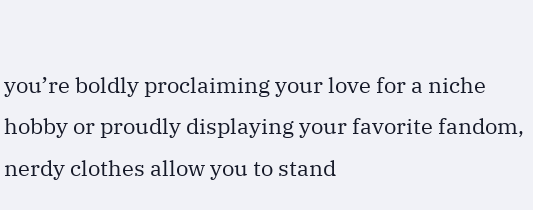you’re boldly proclaiming your love for a niche hobby or proudly displaying your favorite fandom, nerdy clothes allow you to stand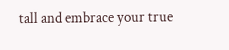tall and embrace your true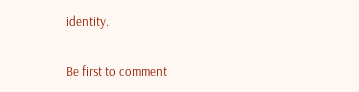identity.

Be first to comment